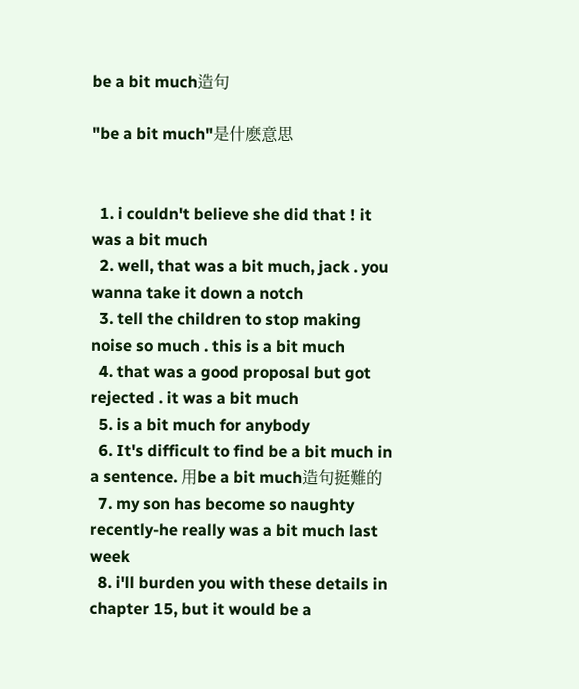be a bit much造句

"be a bit much"是什麽意思


  1. i couldn't believe she did that ! it was a bit much
  2. well, that was a bit much, jack . you wanna take it down a notch
  3. tell the children to stop making noise so much . this is a bit much
  4. that was a good proposal but got rejected . it was a bit much
  5. is a bit much for anybody
  6. It's difficult to find be a bit much in a sentence. 用be a bit much造句挺難的
  7. my son has become so naughty recently-he really was a bit much last week
  8. i'll burden you with these details in chapter 15, but it would be a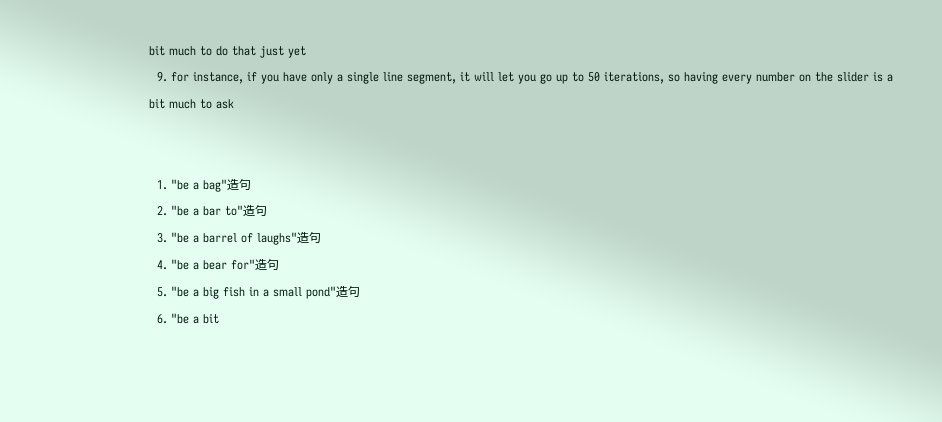bit much to do that just yet
  9. for instance, if you have only a single line segment, it will let you go up to 50 iterations, so having every number on the slider is a bit much to ask


  1. "be a bag"造句
  2. "be a bar to"造句
  3. "be a barrel of laughs"造句
  4. "be a bear for"造句
  5. "be a big fish in a small pond"造句
  6. "be a bit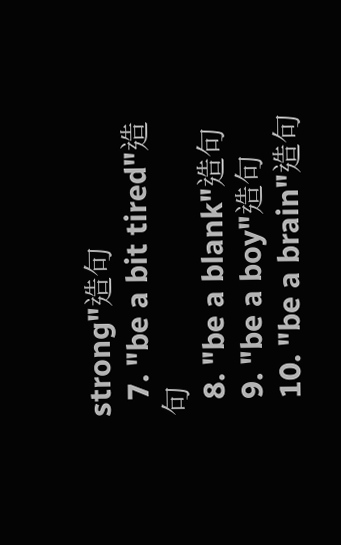strong"造句
  7. "be a bit tired"造句
  8. "be a blank"造句
  9. "be a boy"造句
  10. "be a brain"造句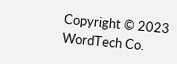Copyright © 2023 WordTech Co.